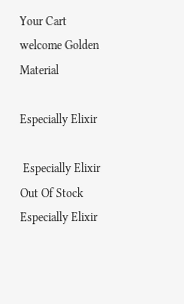Your Cart
welcome Golden Material

Especially Elixir

 Especially Elixir
Out Of Stock
Especially Elixir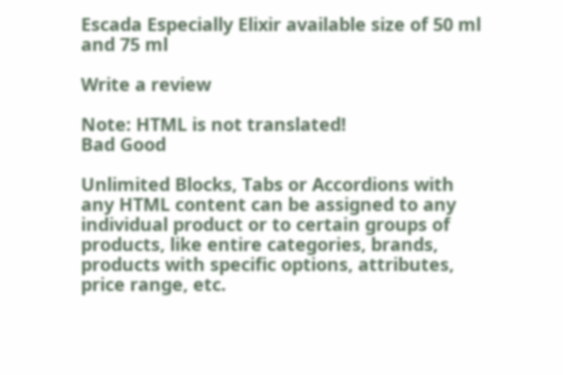Escada Especially Elixir available size of 50 ml and 75 ml

Write a review

Note: HTML is not translated!
Bad Good

Unlimited Blocks, Tabs or Accordions with any HTML content can be assigned to any individual product or to certain groups of products, like entire categories, brands, products with specific options, attributes, price range, etc.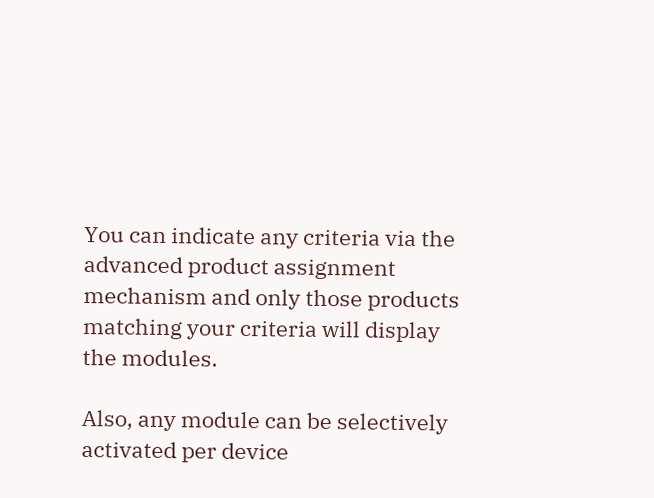You can indicate any criteria via the advanced product assignment mechanism and only those products matching your criteria will display the modules.

Also, any module can be selectively activated per device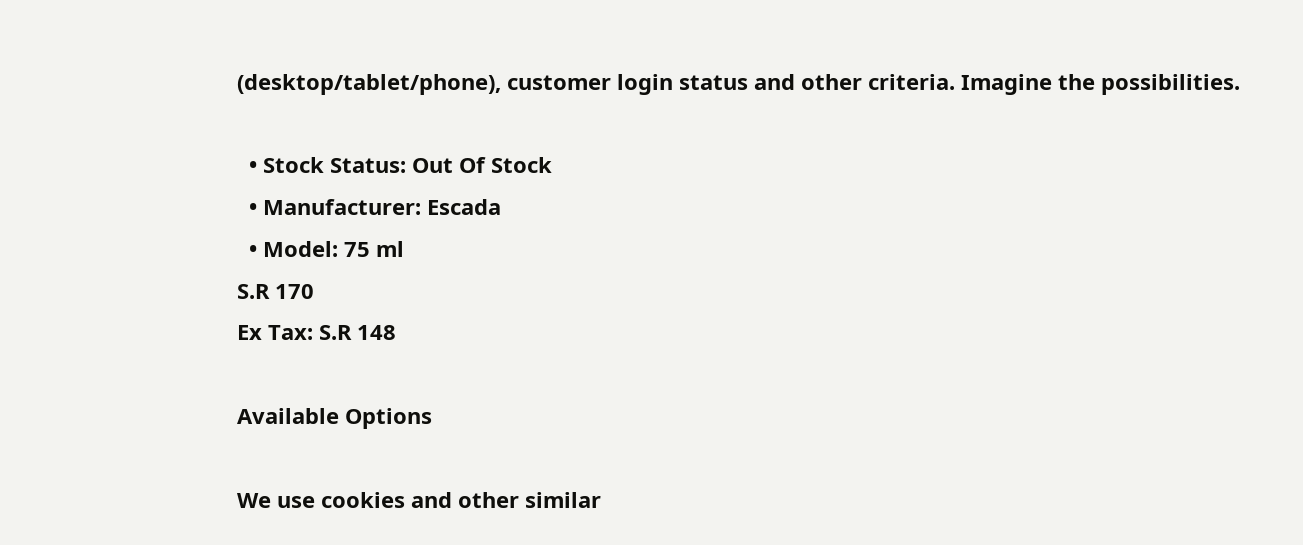(desktop/tablet/phone), customer login status and other criteria. Imagine the possibilities.

  • Stock Status: Out Of Stock
  • Manufacturer: Escada
  • Model: 75 ml
S.R 170
Ex Tax: S.R 148

Available Options

We use cookies and other similar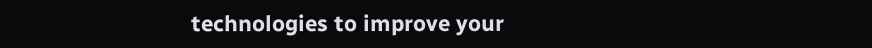technologies to improve your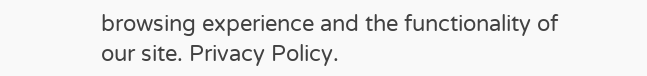browsing experience and the functionality of our site. Privacy Policy.